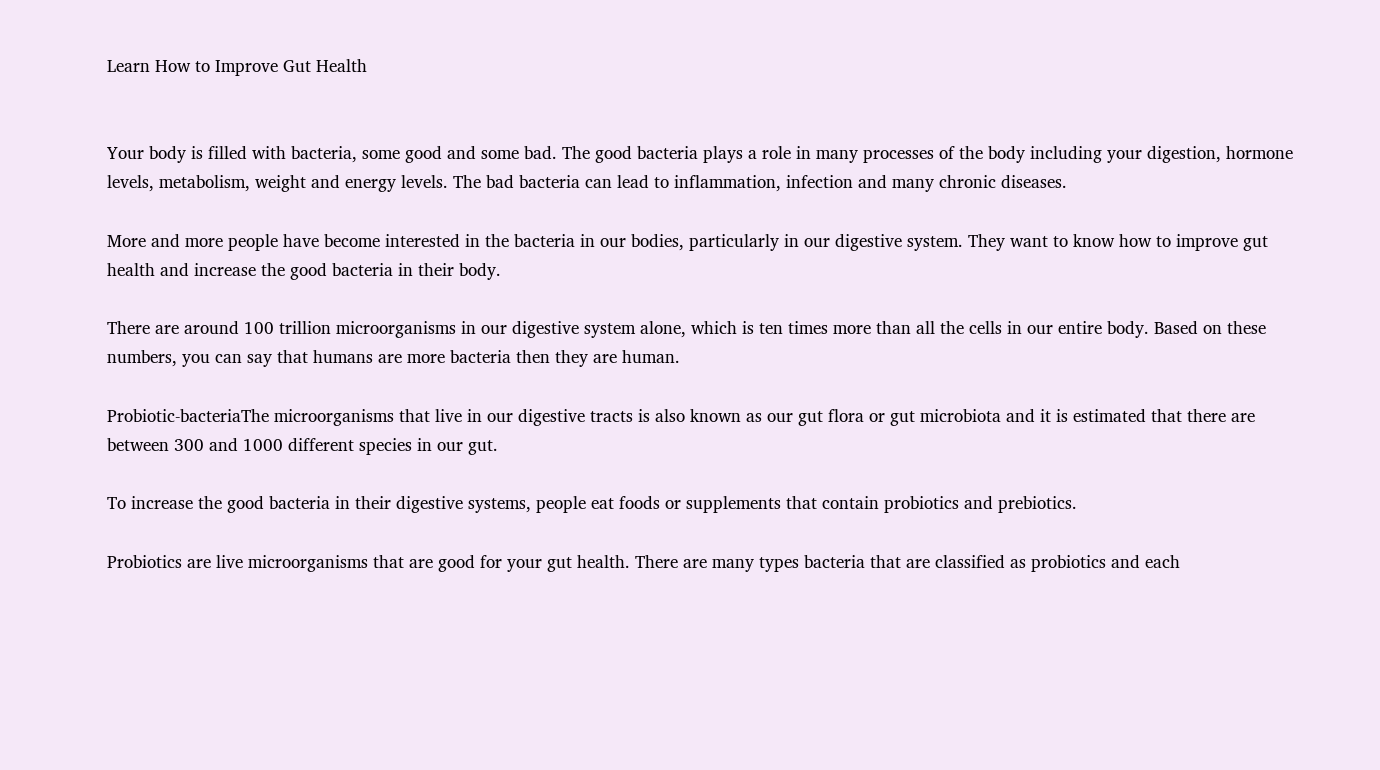Learn How to Improve Gut Health


Your body is filled with bacteria, some good and some bad. The good bacteria plays a role in many processes of the body including your digestion, hormone levels, metabolism, weight and energy levels. The bad bacteria can lead to inflammation, infection and many chronic diseases.

More and more people have become interested in the bacteria in our bodies, particularly in our digestive system. They want to know how to improve gut health and increase the good bacteria in their body.

There are around 100 trillion microorganisms in our digestive system alone, which is ten times more than all the cells in our entire body. Based on these numbers, you can say that humans are more bacteria then they are human.

Probiotic-bacteriaThe microorganisms that live in our digestive tracts is also known as our gut flora or gut microbiota and it is estimated that there are between 300 and 1000 different species in our gut.

To increase the good bacteria in their digestive systems, people eat foods or supplements that contain probiotics and prebiotics.

Probiotics are live microorganisms that are good for your gut health. There are many types bacteria that are classified as probiotics and each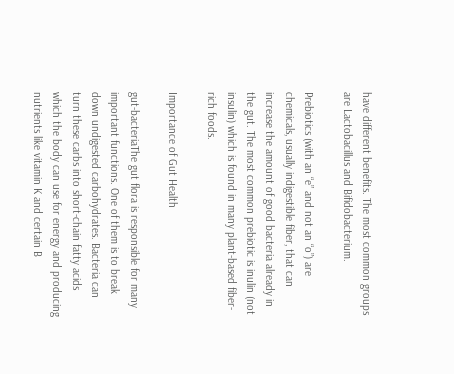have different benefits. The most common groups are Lactobacillus and Bifidobacterium.

Prebiotics (with an “e” and not an “o”) are chemicals, usually indigestible fiber, that can increase the amount of good bacteria already in the gut. The most common prebiotic is inulin (not insulin) which is found in many plant-based fiber-rich foods.

Importance of Gut Health

gut-bacteriaThe gut flora is responsible for many important functions. One of them is to break down undigested carbohydrates. Bacteria can turn these carbs into short-chain fatty acids which the body can use for energy and producing nutrients like vitamin K and certain B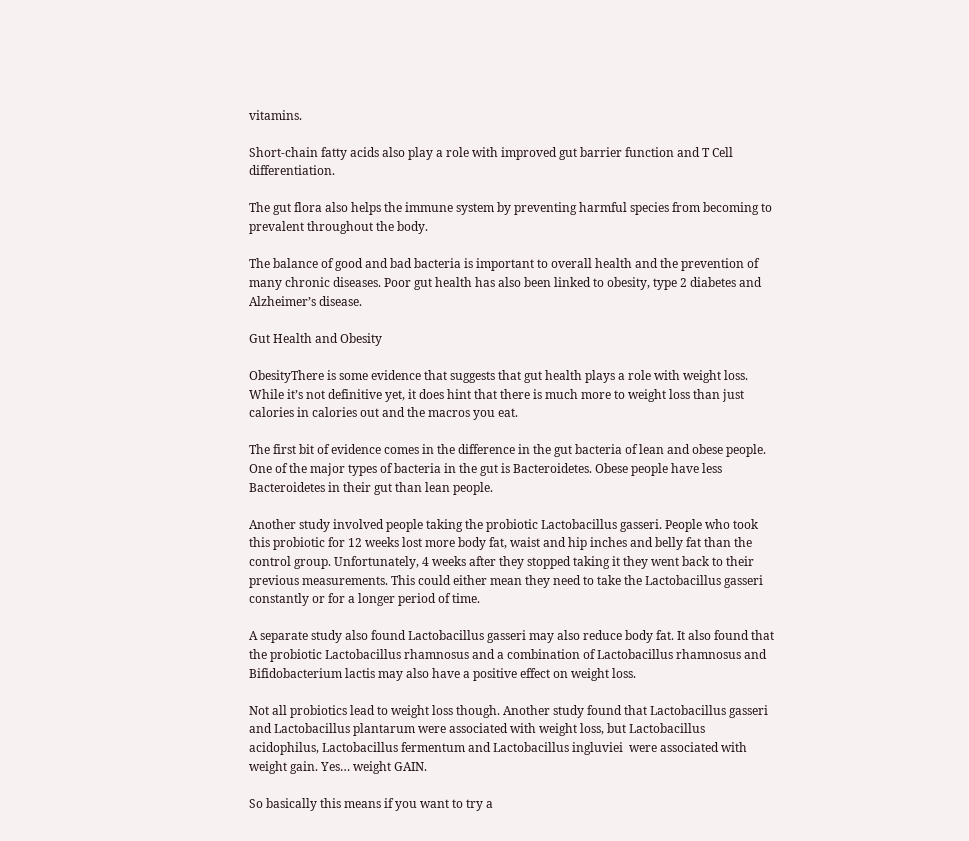vitamins.

Short-chain fatty acids also play a role with improved gut barrier function and T Cell differentiation.

The gut flora also helps the immune system by preventing harmful species from becoming to prevalent throughout the body.

The balance of good and bad bacteria is important to overall health and the prevention of many chronic diseases. Poor gut health has also been linked to obesity, type 2 diabetes and Alzheimer’s disease.

Gut Health and Obesity

ObesityThere is some evidence that suggests that gut health plays a role with weight loss. While it’s not definitive yet, it does hint that there is much more to weight loss than just calories in calories out and the macros you eat.

The first bit of evidence comes in the difference in the gut bacteria of lean and obese people. One of the major types of bacteria in the gut is Bacteroidetes. Obese people have less Bacteroidetes in their gut than lean people.

Another study involved people taking the probiotic Lactobacillus gasseri. People who took this probiotic for 12 weeks lost more body fat, waist and hip inches and belly fat than the control group. Unfortunately, 4 weeks after they stopped taking it they went back to their previous measurements. This could either mean they need to take the Lactobacillus gasseri constantly or for a longer period of time.

A separate study also found Lactobacillus gasseri may also reduce body fat. It also found that the probiotic Lactobacillus rhamnosus and a combination of Lactobacillus rhamnosus and Bifidobacterium lactis may also have a positive effect on weight loss.

Not all probiotics lead to weight loss though. Another study found that Lactobacillus gasseri and Lactobacillus plantarum were associated with weight loss, but Lactobacillus acidophilus, Lactobacillus fermentum and Lactobacillus ingluviei  were associated with weight gain. Yes… weight GAIN.

So basically this means if you want to try a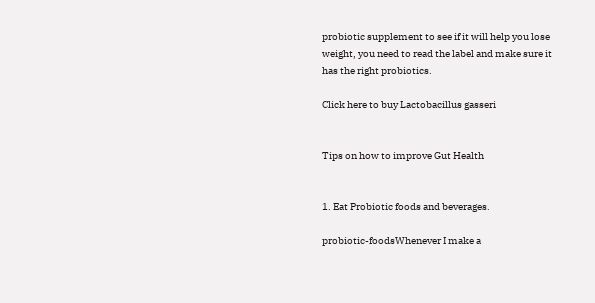probiotic supplement to see if it will help you lose weight, you need to read the label and make sure it has the right probiotics.

Click here to buy Lactobacillus gasseri


Tips on how to improve Gut Health


1. Eat Probiotic foods and beverages.

probiotic-foodsWhenever I make a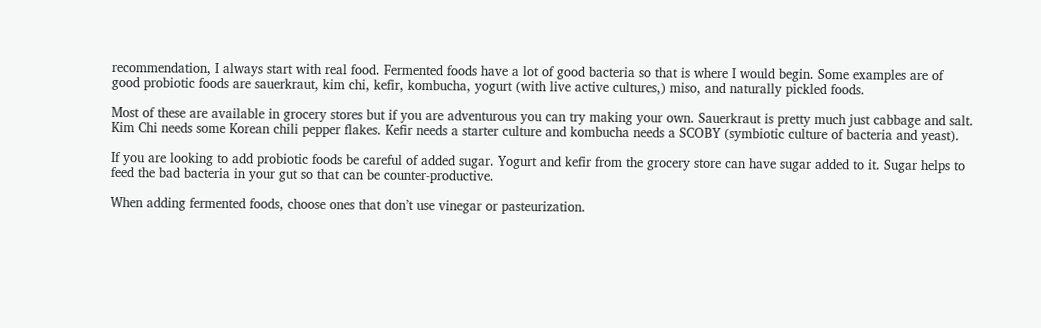recommendation, I always start with real food. Fermented foods have a lot of good bacteria so that is where I would begin. Some examples are of good probiotic foods are sauerkraut, kim chi, kefir, kombucha, yogurt (with live active cultures,) miso, and naturally pickled foods.

Most of these are available in grocery stores but if you are adventurous you can try making your own. Sauerkraut is pretty much just cabbage and salt. Kim Chi needs some Korean chili pepper flakes. Kefir needs a starter culture and kombucha needs a SCOBY (symbiotic culture of bacteria and yeast).

If you are looking to add probiotic foods be careful of added sugar. Yogurt and kefir from the grocery store can have sugar added to it. Sugar helps to feed the bad bacteria in your gut so that can be counter-productive.

When adding fermented foods, choose ones that don’t use vinegar or pasteurization.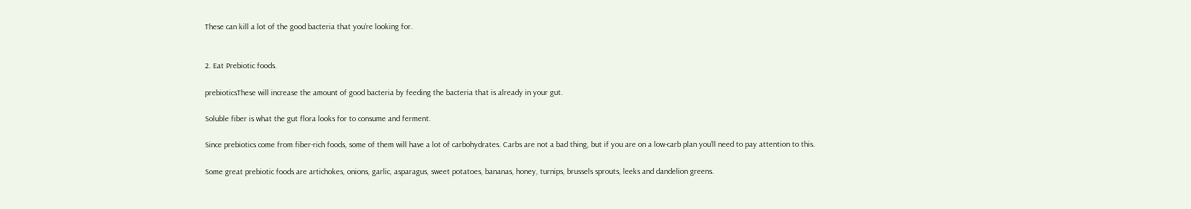These can kill a lot of the good bacteria that you’re looking for.


2. Eat Prebiotic foods.

prebioticsThese will increase the amount of good bacteria by feeding the bacteria that is already in your gut.

Soluble fiber is what the gut flora looks for to consume and ferment.

Since prebiotics come from fiber-rich foods, some of them will have a lot of carbohydrates. Carbs are not a bad thing, but if you are on a low-carb plan you’ll need to pay attention to this.

Some great prebiotic foods are artichokes, onions, garlic, asparagus, sweet potatoes, bananas, honey, turnips, brussels sprouts, leeks and dandelion greens.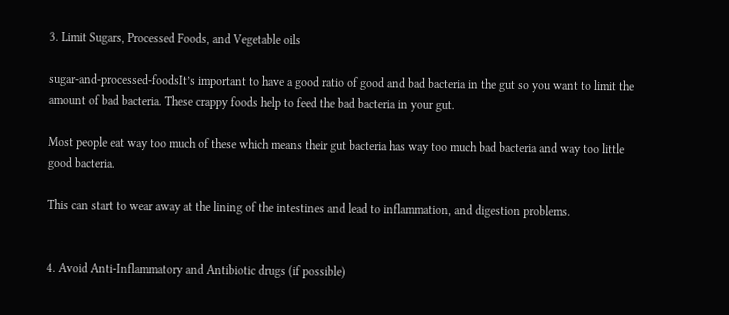3. Limit Sugars, Processed Foods, and Vegetable oils

sugar-and-processed-foodsIt’s important to have a good ratio of good and bad bacteria in the gut so you want to limit the amount of bad bacteria. These crappy foods help to feed the bad bacteria in your gut.

Most people eat way too much of these which means their gut bacteria has way too much bad bacteria and way too little good bacteria.

This can start to wear away at the lining of the intestines and lead to inflammation, and digestion problems.


4. Avoid Anti-Inflammatory and Antibiotic drugs (if possible)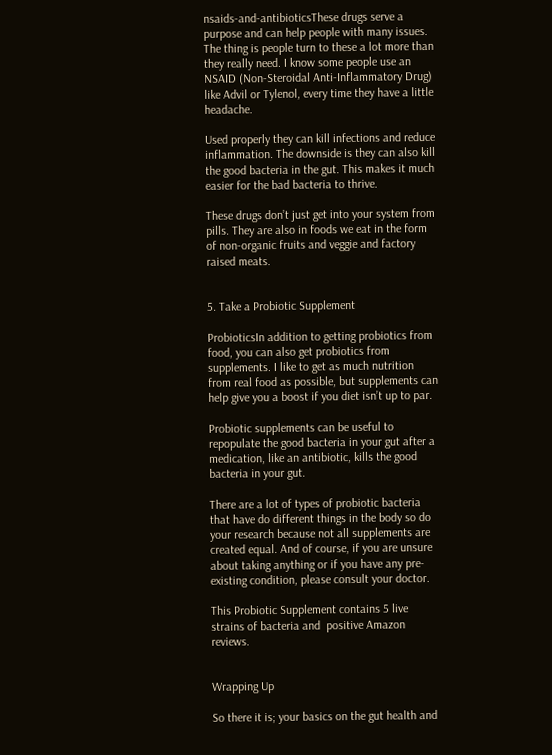nsaids-and-antibioticsThese drugs serve a purpose and can help people with many issues. The thing is people turn to these a lot more than they really need. I know some people use an NSAID (Non-Steroidal Anti-Inflammatory Drug) like Advil or Tylenol, every time they have a little headache.

Used properly they can kill infections and reduce inflammation. The downside is they can also kill the good bacteria in the gut. This makes it much easier for the bad bacteria to thrive.

These drugs don’t just get into your system from pills. They are also in foods we eat in the form of non-organic fruits and veggie and factory raised meats.


5. Take a Probiotic Supplement

ProbioticsIn addition to getting probiotics from food, you can also get probiotics from supplements. I like to get as much nutrition from real food as possible, but supplements can help give you a boost if you diet isn’t up to par.

Probiotic supplements can be useful to repopulate the good bacteria in your gut after a medication, like an antibiotic, kills the good bacteria in your gut.

There are a lot of types of probiotic bacteria that have do different things in the body so do your research because not all supplements are created equal. And of course, if you are unsure about taking anything or if you have any pre-existing condition, please consult your doctor.

This Probiotic Supplement contains 5 live strains of bacteria and  positive Amazon reviews.


Wrapping Up

So there it is; your basics on the gut health and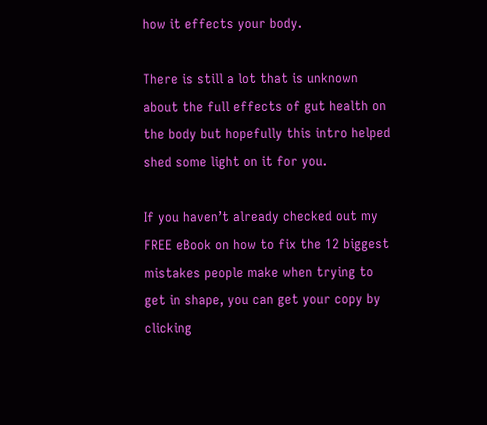how it effects your body.

There is still a lot that is unknown about the full effects of gut health on the body but hopefully this intro helped shed some light on it for you.

If you haven’t already checked out my FREE eBook on how to fix the 12 biggest mistakes people make when trying to get in shape, you can get your copy by clicking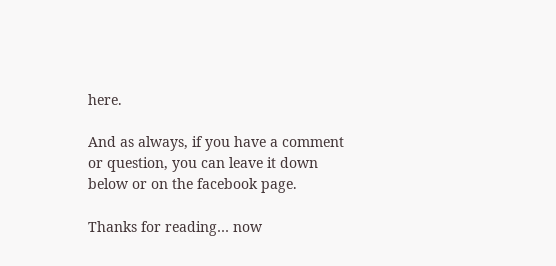here.

And as always, if you have a comment or question, you can leave it down below or on the facebook page.

Thanks for reading… now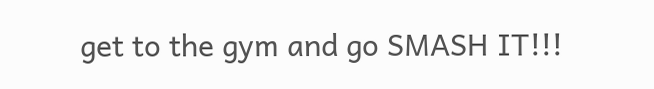get to the gym and go SMASH IT!!!